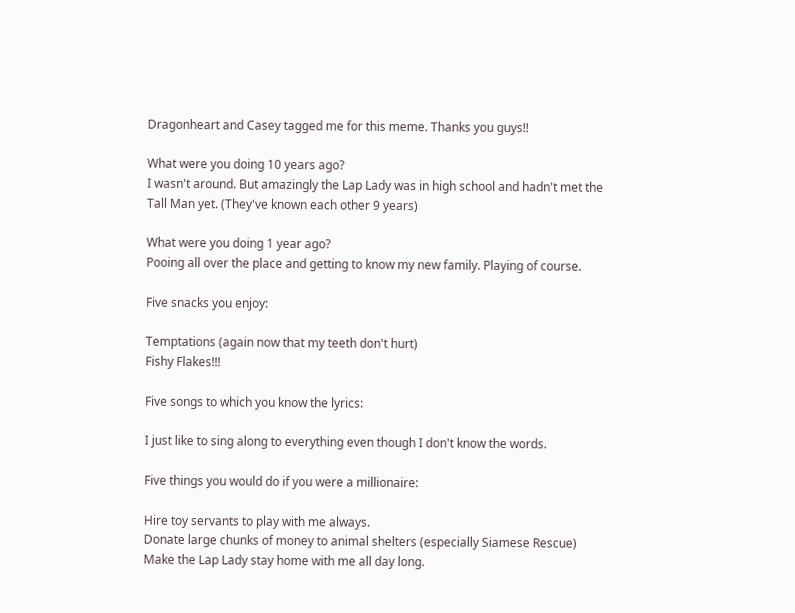Dragonheart and Casey tagged me for this meme. Thanks you guys!!

What were you doing 10 years ago?
I wasn't around. But amazingly the Lap Lady was in high school and hadn't met the Tall Man yet. (They've known each other 9 years)

What were you doing 1 year ago?
Pooing all over the place and getting to know my new family. Playing of course.

Five snacks you enjoy:

Temptations (again now that my teeth don't hurt)
Fishy Flakes!!!

Five songs to which you know the lyrics:

I just like to sing along to everything even though I don't know the words.

Five things you would do if you were a millionaire:

Hire toy servants to play with me always.
Donate large chunks of money to animal shelters (especially Siamese Rescue)
Make the Lap Lady stay home with me all day long.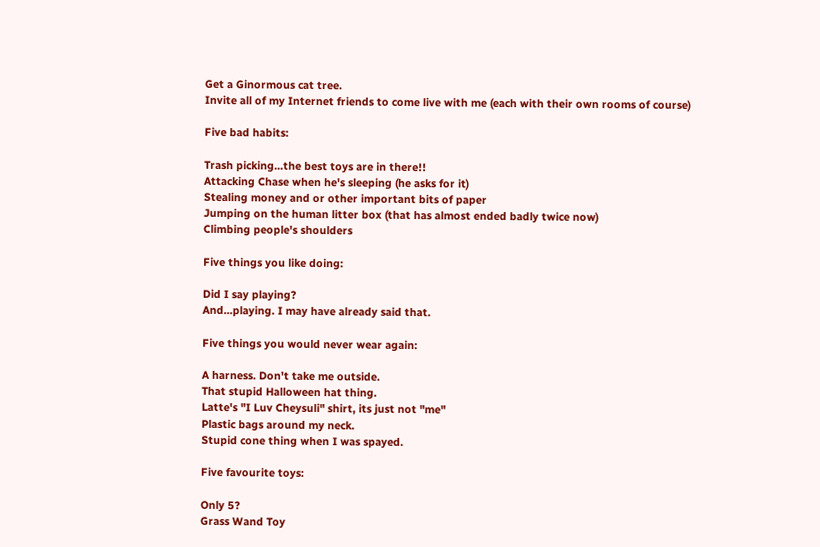Get a Ginormous cat tree.
Invite all of my Internet friends to come live with me (each with their own rooms of course)

Five bad habits:

Trash picking...the best toys are in there!!
Attacking Chase when he's sleeping (he asks for it)
Stealing money and or other important bits of paper
Jumping on the human litter box (that has almost ended badly twice now)
Climbing people's shoulders

Five things you like doing:

Did I say playing?
And...playing. I may have already said that.

Five things you would never wear again:

A harness. Don't take me outside.
That stupid Halloween hat thing.
Latte's "I Luv Cheysuli" shirt, its just not "me"
Plastic bags around my neck.
Stupid cone thing when I was spayed.

Five favourite toys:

Only 5?
Grass Wand Toy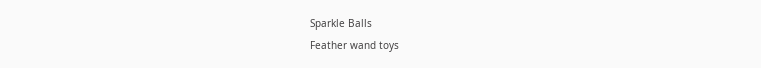Sparkle Balls
Feather wand toys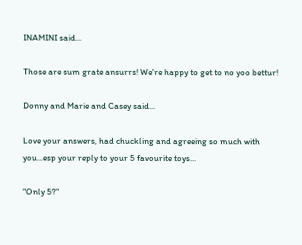INAMINI said...

Those are sum grate ansurrs! We're happy to get to no yoo bettur!

Donny and Marie and Casey said...

Love your answers, had chuckling and agreeing so much with you...esp your reply to your 5 favourite toys...

"Only 5?"